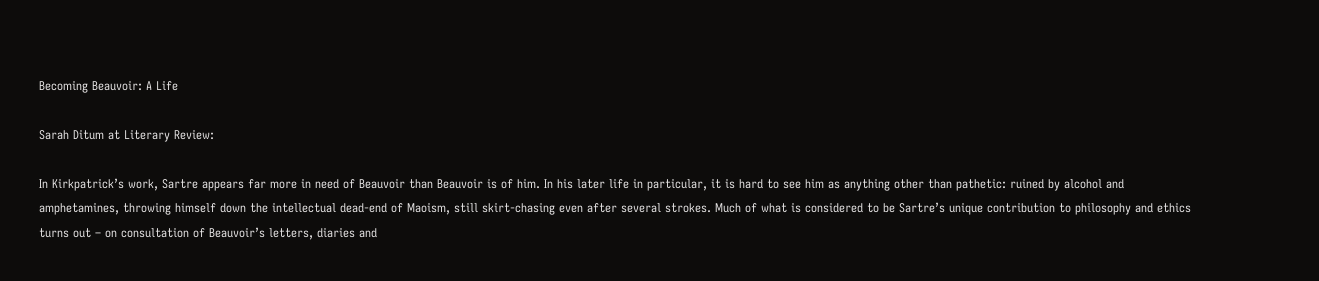Becoming Beauvoir: A Life

Sarah Ditum at Literary Review:

In Kirkpatrick’s work, Sartre appears far more in need of Beauvoir than Beauvoir is of him. In his later life in particular, it is hard to see him as anything other than pathetic: ruined by alcohol and amphetamines, throwing himself down the intellectual dead-end of Maoism, still skirt-chasing even after several strokes. Much of what is considered to be Sartre’s unique contribution to philosophy and ethics turns out – on consultation of Beauvoir’s letters, diaries and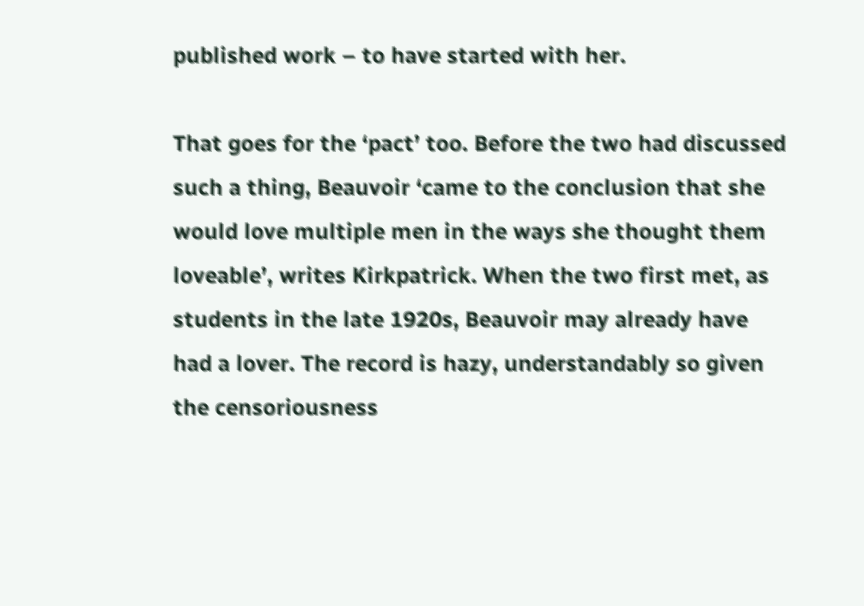published work – to have started with her.

That goes for the ‘pact’ too. Before the two had discussed such a thing, Beauvoir ‘came to the conclusion that she would love multiple men in the ways she thought them loveable’, writes Kirkpatrick. When the two first met, as students in the late 1920s, Beauvoir may already have had a lover. The record is hazy, understandably so given the censoriousness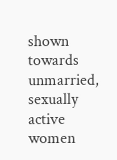shown towards unmarried, sexually active women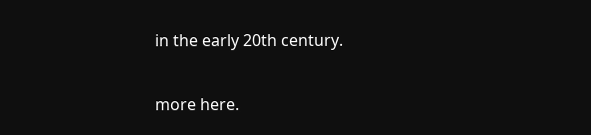in the early 20th century.

more here.